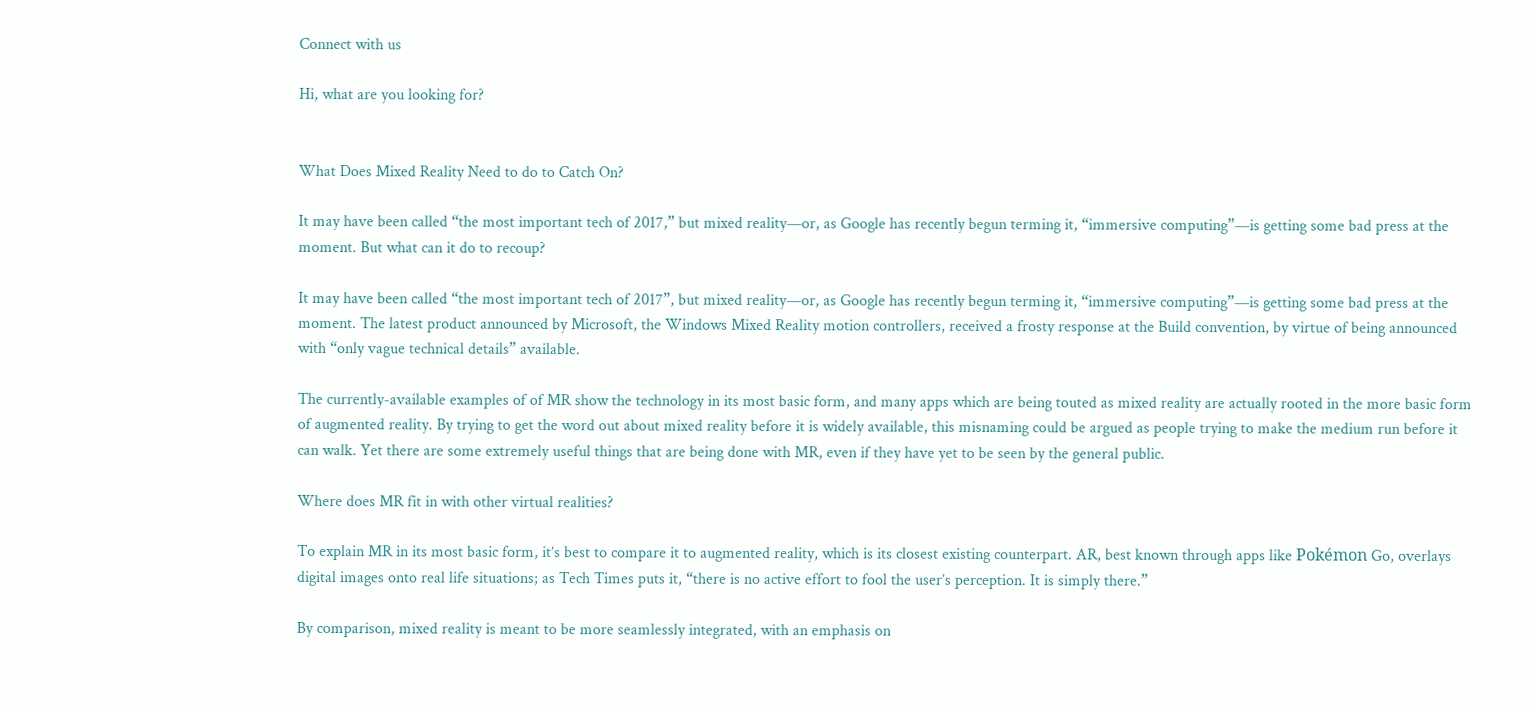Connect with us

Hi, what are you looking for?


What Does Mixed Reality Need to do to Catch On?

It may have been called “the most important tech of 2017,” but mixed reality—or, as Google has recently begun terming it, “immersive computing”—is getting some bad press at the moment. But what can it do to recoup?

It may have been called “the most important tech of 2017”, but mixed reality—or, as Google has recently begun terming it, “immersive computing”—is getting some bad press at the moment. The latest product announced by Microsoft, the Windows Mixed Reality motion controllers, received a frosty response at the Build convention, by virtue of being announced with “only vague technical details” available.

The currently-available examples of of MR show the technology in its most basic form, and many apps which are being touted as mixed reality are actually rooted in the more basic form of augmented reality. By trying to get the word out about mixed reality before it is widely available, this misnaming could be argued as people trying to make the medium run before it can walk. Yet there are some extremely useful things that are being done with MR, even if they have yet to be seen by the general public.

Where does MR fit in with other virtual realities?

To explain MR in its most basic form, it’s best to compare it to augmented reality, which is its closest existing counterpart. AR, best known through apps like Pokémon Go, overlays digital images onto real life situations; as Tech Times puts it, “there is no active effort to fool the user’s perception. It is simply there.”

By comparison, mixed reality is meant to be more seamlessly integrated, with an emphasis on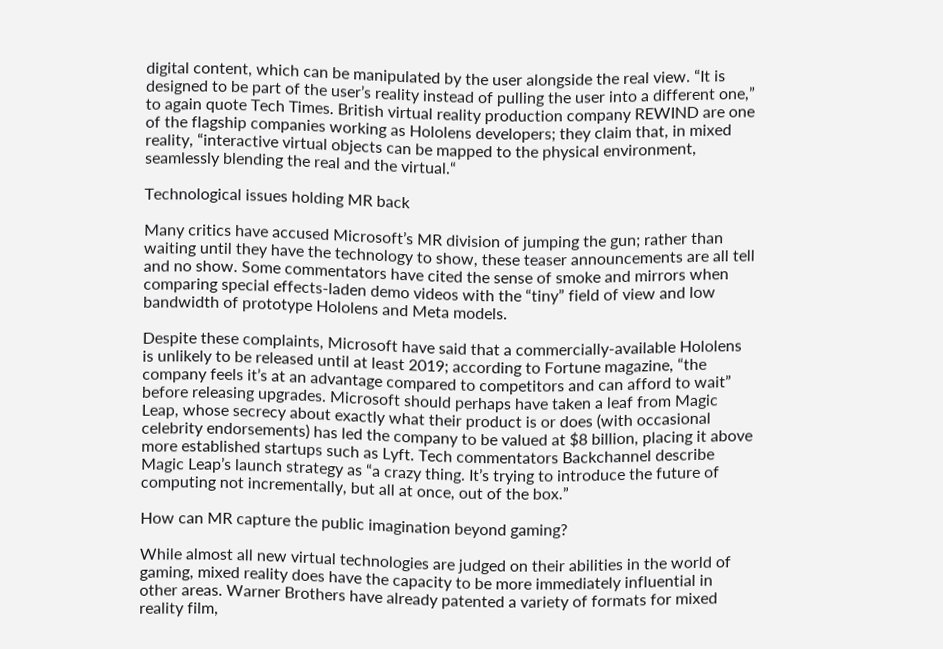digital content, which can be manipulated by the user alongside the real view. “It is designed to be part of the user’s reality instead of pulling the user into a different one,” to again quote Tech Times. British virtual reality production company REWIND are one of the flagship companies working as Hololens developers; they claim that, in mixed reality, “interactive virtual objects can be mapped to the physical environment, seamlessly blending the real and the virtual.“

Technological issues holding MR back

Many critics have accused Microsoft’s MR division of jumping the gun; rather than waiting until they have the technology to show, these teaser announcements are all tell and no show. Some commentators have cited the sense of smoke and mirrors when comparing special effects-laden demo videos with the “tiny” field of view and low bandwidth of prototype Hololens and Meta models.

Despite these complaints, Microsoft have said that a commercially-available Hololens is unlikely to be released until at least 2019; according to Fortune magazine, “the company feels it’s at an advantage compared to competitors and can afford to wait” before releasing upgrades. Microsoft should perhaps have taken a leaf from Magic Leap, whose secrecy about exactly what their product is or does (with occasional celebrity endorsements) has led the company to be valued at $8 billion, placing it above more established startups such as Lyft. Tech commentators Backchannel describe Magic Leap’s launch strategy as “a crazy thing. It’s trying to introduce the future of computing not incrementally, but all at once, out of the box.”

How can MR capture the public imagination beyond gaming?

While almost all new virtual technologies are judged on their abilities in the world of gaming, mixed reality does have the capacity to be more immediately influential in other areas. Warner Brothers have already patented a variety of formats for mixed reality film,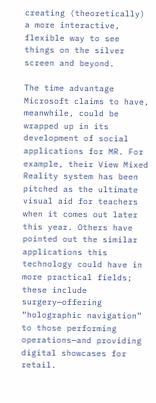creating (theoretically) a more interactive, flexible way to see things on the silver screen and beyond.

The time advantage Microsoft claims to have, meanwhile, could be wrapped up in its development of social applications for MR. For example, their View Mixed Reality system has been pitched as the ultimate visual aid for teachers when it comes out later this year. Others have pointed out the similar applications this technology could have in more practical fields; these include surgery—offering “holographic navigation” to those performing operations—and providing digital showcases for retail.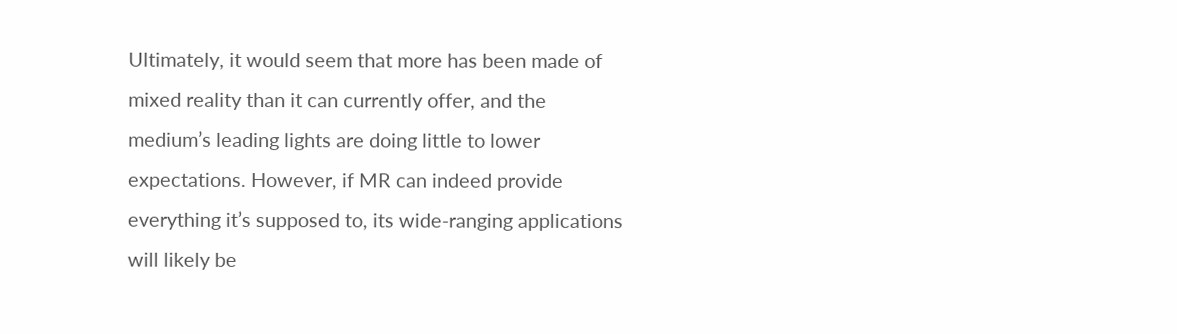Ultimately, it would seem that more has been made of mixed reality than it can currently offer, and the medium’s leading lights are doing little to lower expectations. However, if MR can indeed provide everything it’s supposed to, its wide-ranging applications will likely be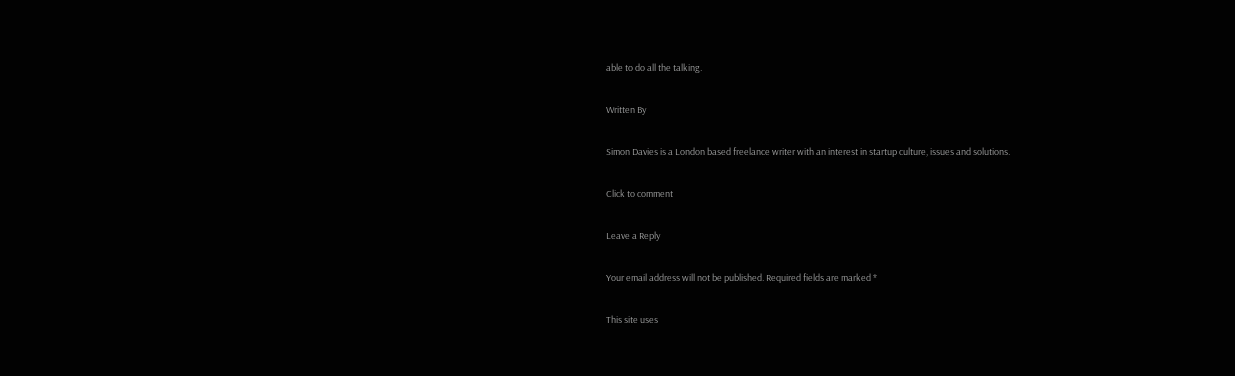able to do all the talking.

Written By

Simon Davies is a London based freelance writer with an interest in startup culture, issues and solutions.

Click to comment

Leave a Reply

Your email address will not be published. Required fields are marked *

This site uses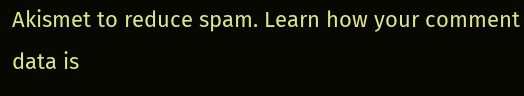Akismet to reduce spam. Learn how your comment data is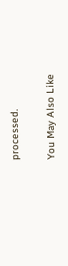processed.

You May Also Like